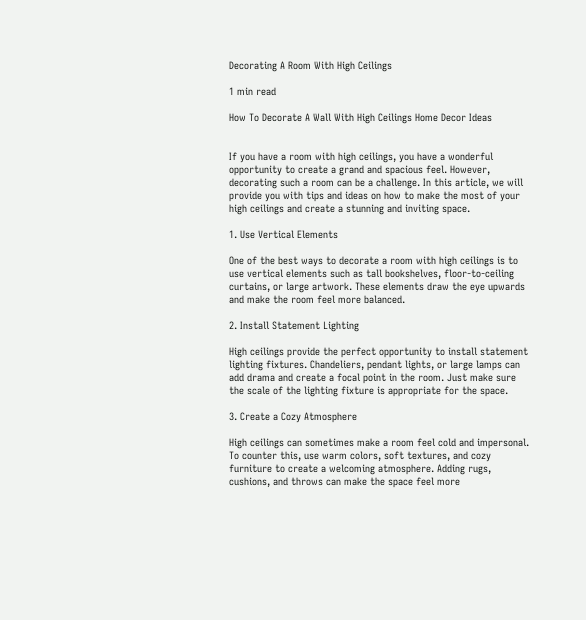Decorating A Room With High Ceilings

1 min read

How To Decorate A Wall With High Ceilings Home Decor Ideas


If you have a room with high ceilings, you have a wonderful opportunity to create a grand and spacious feel. However, decorating such a room can be a challenge. In this article, we will provide you with tips and ideas on how to make the most of your high ceilings and create a stunning and inviting space.

1. Use Vertical Elements

One of the best ways to decorate a room with high ceilings is to use vertical elements such as tall bookshelves, floor-to-ceiling curtains, or large artwork. These elements draw the eye upwards and make the room feel more balanced.

2. Install Statement Lighting

High ceilings provide the perfect opportunity to install statement lighting fixtures. Chandeliers, pendant lights, or large lamps can add drama and create a focal point in the room. Just make sure the scale of the lighting fixture is appropriate for the space.

3. Create a Cozy Atmosphere

High ceilings can sometimes make a room feel cold and impersonal. To counter this, use warm colors, soft textures, and cozy furniture to create a welcoming atmosphere. Adding rugs, cushions, and throws can make the space feel more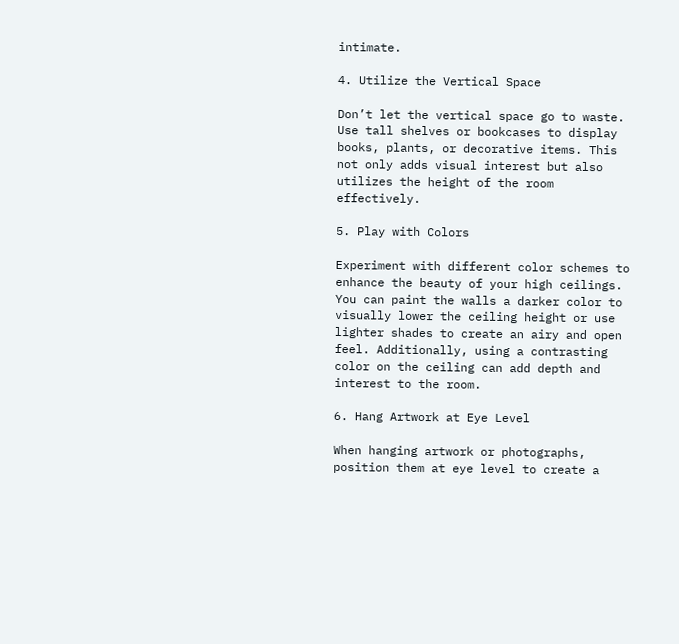intimate.

4. Utilize the Vertical Space

Don’t let the vertical space go to waste. Use tall shelves or bookcases to display books, plants, or decorative items. This not only adds visual interest but also utilizes the height of the room effectively.

5. Play with Colors

Experiment with different color schemes to enhance the beauty of your high ceilings. You can paint the walls a darker color to visually lower the ceiling height or use lighter shades to create an airy and open feel. Additionally, using a contrasting color on the ceiling can add depth and interest to the room.

6. Hang Artwork at Eye Level

When hanging artwork or photographs, position them at eye level to create a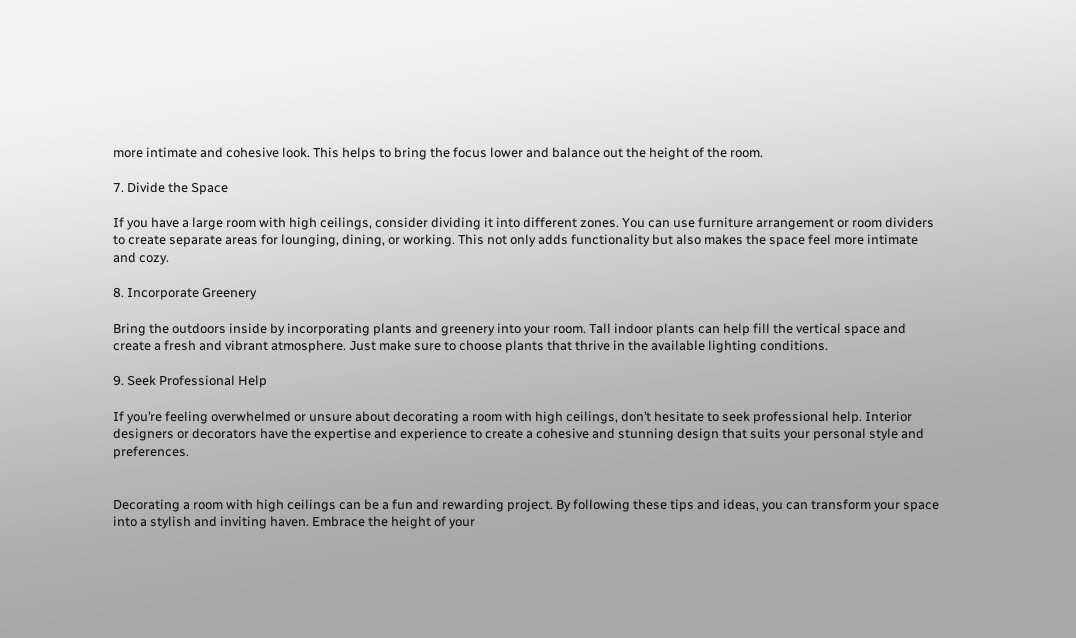more intimate and cohesive look. This helps to bring the focus lower and balance out the height of the room.

7. Divide the Space

If you have a large room with high ceilings, consider dividing it into different zones. You can use furniture arrangement or room dividers to create separate areas for lounging, dining, or working. This not only adds functionality but also makes the space feel more intimate and cozy.

8. Incorporate Greenery

Bring the outdoors inside by incorporating plants and greenery into your room. Tall indoor plants can help fill the vertical space and create a fresh and vibrant atmosphere. Just make sure to choose plants that thrive in the available lighting conditions.

9. Seek Professional Help

If you’re feeling overwhelmed or unsure about decorating a room with high ceilings, don’t hesitate to seek professional help. Interior designers or decorators have the expertise and experience to create a cohesive and stunning design that suits your personal style and preferences.


Decorating a room with high ceilings can be a fun and rewarding project. By following these tips and ideas, you can transform your space into a stylish and inviting haven. Embrace the height of your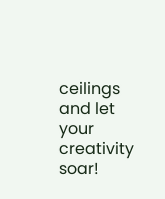ceilings and let your creativity soar!